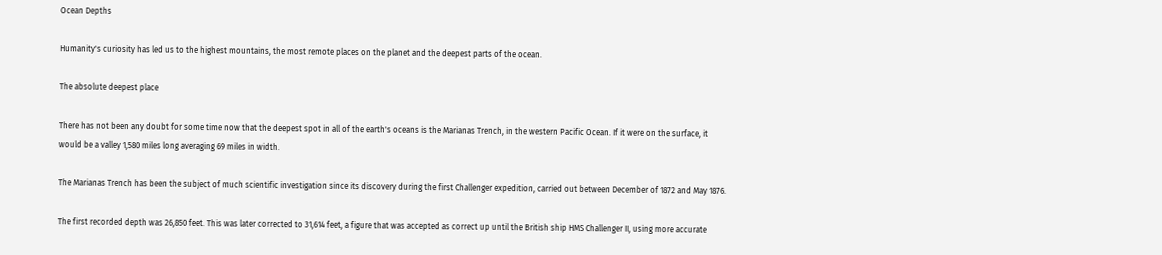Ocean Depths

Humanity's curiosity has led us to the highest mountains, the most remote places on the planet and the deepest parts of the ocean.

The absolute deepest place

There has not been any doubt for some time now that the deepest spot in all of the earth's oceans is the Marianas Trench, in the western Pacific Ocean. If it were on the surface, it would be a valley 1,580 miles long averaging 69 miles in width.

The Marianas Trench has been the subject of much scientific investigation since its discovery during the first Challenger expedition, carried out between December of 1872 and May 1876.

The first recorded depth was 26,850 feet. This was later corrected to 31,614 feet, a figure that was accepted as correct up until the British ship HMS Challenger II, using more accurate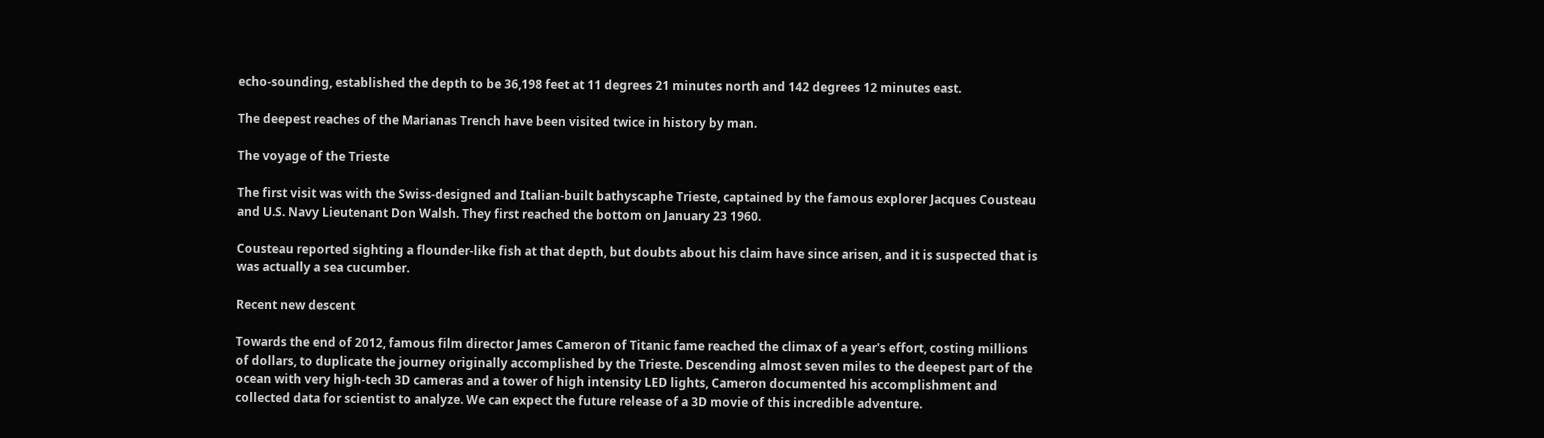echo-sounding, established the depth to be 36,198 feet at 11 degrees 21 minutes north and 142 degrees 12 minutes east.

The deepest reaches of the Marianas Trench have been visited twice in history by man.

The voyage of the Trieste

The first visit was with the Swiss-designed and Italian-built bathyscaphe Trieste, captained by the famous explorer Jacques Cousteau and U.S. Navy Lieutenant Don Walsh. They first reached the bottom on January 23 1960.

Cousteau reported sighting a flounder-like fish at that depth, but doubts about his claim have since arisen, and it is suspected that is was actually a sea cucumber.

Recent new descent

Towards the end of 2012, famous film director James Cameron of Titanic fame reached the climax of a year's effort, costing millions of dollars, to duplicate the journey originally accomplished by the Trieste. Descending almost seven miles to the deepest part of the ocean with very high-tech 3D cameras and a tower of high intensity LED lights, Cameron documented his accomplishment and collected data for scientist to analyze. We can expect the future release of a 3D movie of this incredible adventure.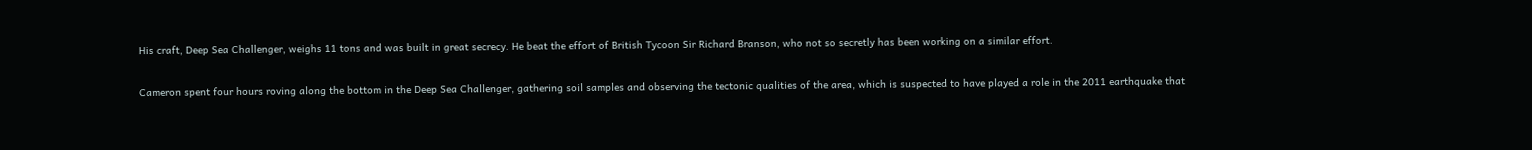His craft, Deep Sea Challenger, weighs 11 tons and was built in great secrecy. He beat the effort of British Tycoon Sir Richard Branson, who not so secretly has been working on a similar effort.

Cameron spent four hours roving along the bottom in the Deep Sea Challenger, gathering soil samples and observing the tectonic qualities of the area, which is suspected to have played a role in the 2011 earthquake that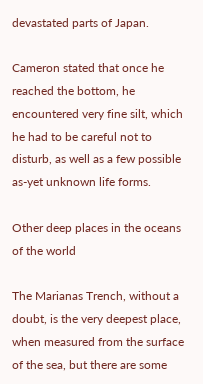devastated parts of Japan.

Cameron stated that once he reached the bottom, he encountered very fine silt, which he had to be careful not to disturb, as well as a few possible as-yet unknown life forms.

Other deep places in the oceans of the world

The Marianas Trench, without a doubt, is the very deepest place, when measured from the surface of the sea, but there are some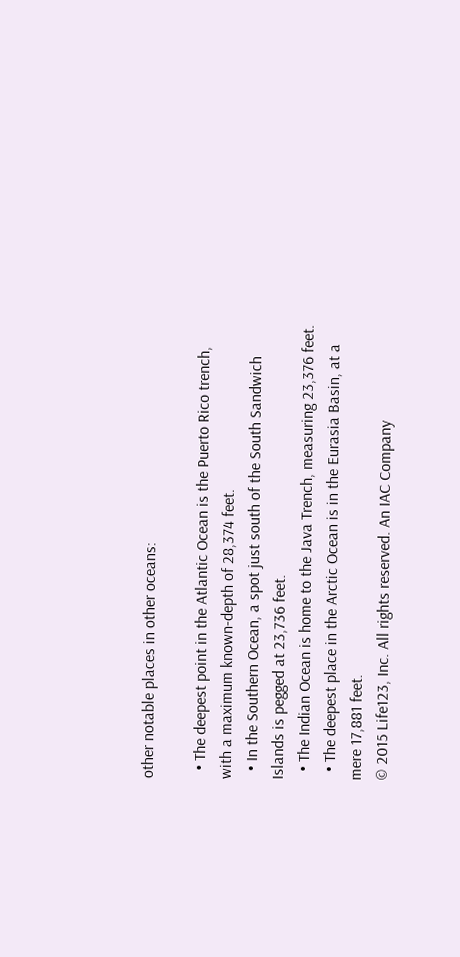other notable places in other oceans:

  • The deepest point in the Atlantic Ocean is the Puerto Rico trench, with a maximum known-depth of 28,374 feet.
  • In the Southern Ocean, a spot just south of the South Sandwich Islands is pegged at 23,736 feet.
  • The Indian Ocean is home to the Java Trench, measuring 23,376 feet.
  • The deepest place in the Arctic Ocean is in the Eurasia Basin, at a mere 17,881 feet.
© 2015 Life123, Inc. All rights reserved. An IAC Company